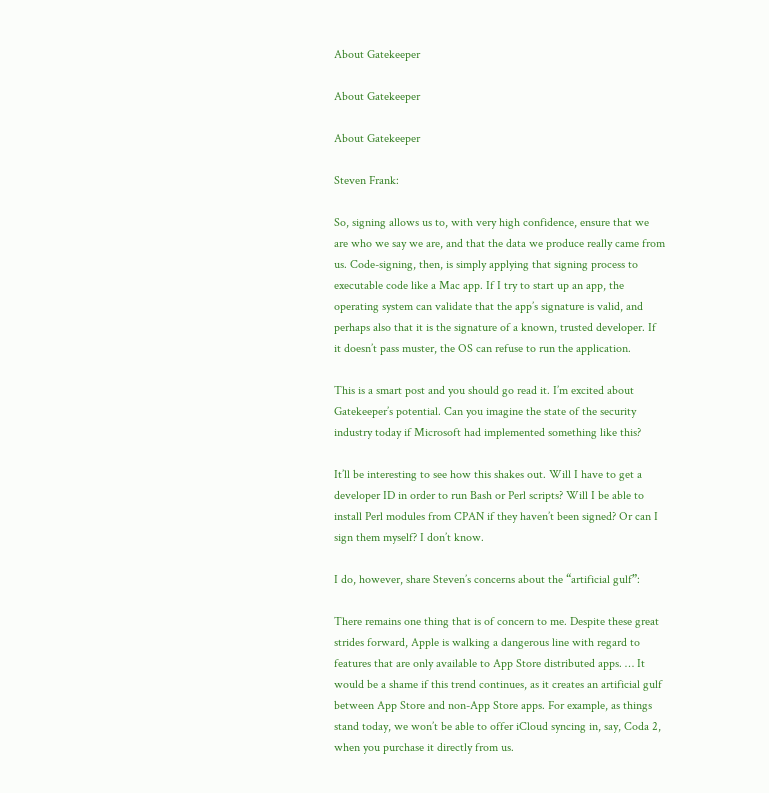About Gatekeeper

About Gatekeeper

About Gatekeeper

Steven Frank:

So, signing allows us to, with very high confidence, ensure that we are who we say we are, and that the data we produce really came from us. Code-signing, then, is simply applying that signing process to executable code like a Mac app. If I try to start up an app, the operating system can validate that the app’s signature is valid, and perhaps also that it is the signature of a known, trusted developer. If it doesn’t pass muster, the OS can refuse to run the application.

This is a smart post and you should go read it. I’m excited about Gatekeeper’s potential. Can you imagine the state of the security industry today if Microsoft had implemented something like this?

It’ll be interesting to see how this shakes out. Will I have to get a developer ID in order to run Bash or Perl scripts? Will I be able to install Perl modules from CPAN if they haven’t been signed? Or can I sign them myself? I don’t know.

I do, however, share Steven’s concerns about the “artificial gulf”:

There remains one thing that is of concern to me. Despite these great strides forward, Apple is walking a dangerous line with regard to features that are only available to App Store distributed apps. … It would be a shame if this trend continues, as it creates an artificial gulf between App Store and non-App Store apps. For example, as things stand today, we won’t be able to offer iCloud syncing in, say, Coda 2, when you purchase it directly from us.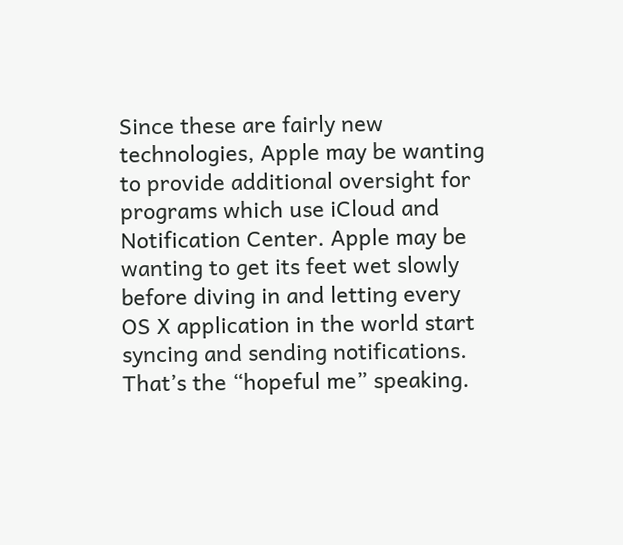Since these are fairly new technologies, Apple may be wanting to provide additional oversight for programs which use iCloud and Notification Center. Apple may be wanting to get its feet wet slowly before diving in and letting every OS X application in the world start syncing and sending notifications. That’s the “hopeful me” speaking.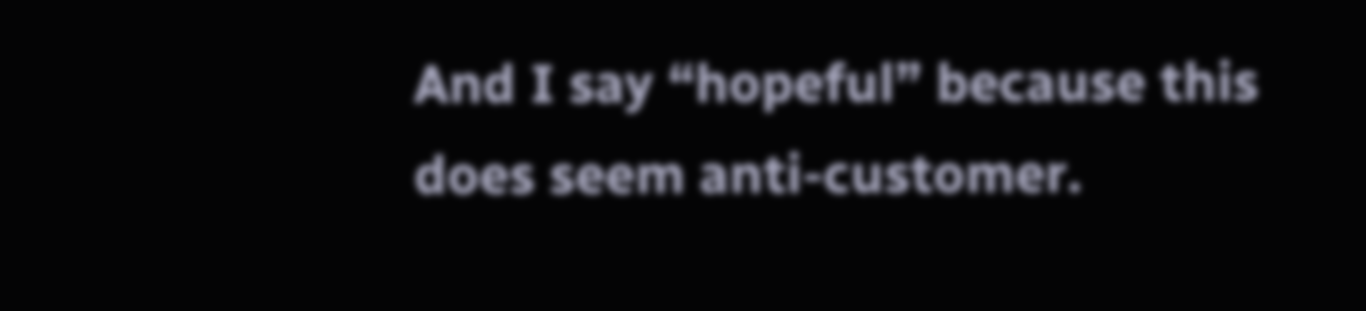And I say “hopeful” because this does seem anti-customer.